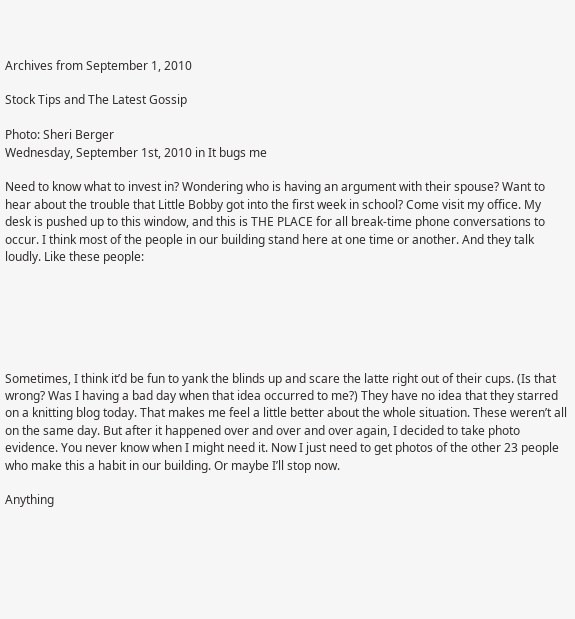Archives from September 1, 2010

Stock Tips and The Latest Gossip

Photo: Sheri Berger
Wednesday, September 1st, 2010 in It bugs me

Need to know what to invest in? Wondering who is having an argument with their spouse? Want to hear about the trouble that Little Bobby got into the first week in school? Come visit my office. My desk is pushed up to this window, and this is THE PLACE for all break-time phone conversations to occur. I think most of the people in our building stand here at one time or another. And they talk loudly. Like these people:






Sometimes, I think it’d be fun to yank the blinds up and scare the latte right out of their cups. (Is that wrong? Was I having a bad day when that idea occurred to me?) They have no idea that they starred on a knitting blog today. That makes me feel a little better about the whole situation. These weren’t all on the same day. But after it happened over and over and over again, I decided to take photo evidence. You never know when I might need it. Now I just need to get photos of the other 23 people who make this a habit in our building. Or maybe I’ll stop now.

Anything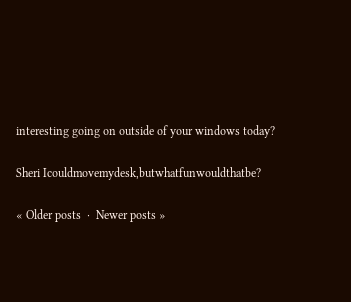interesting going on outside of your windows today?

Sheri Icouldmovemydesk,butwhatfunwouldthatbe?

« Older posts  ·  Newer posts »